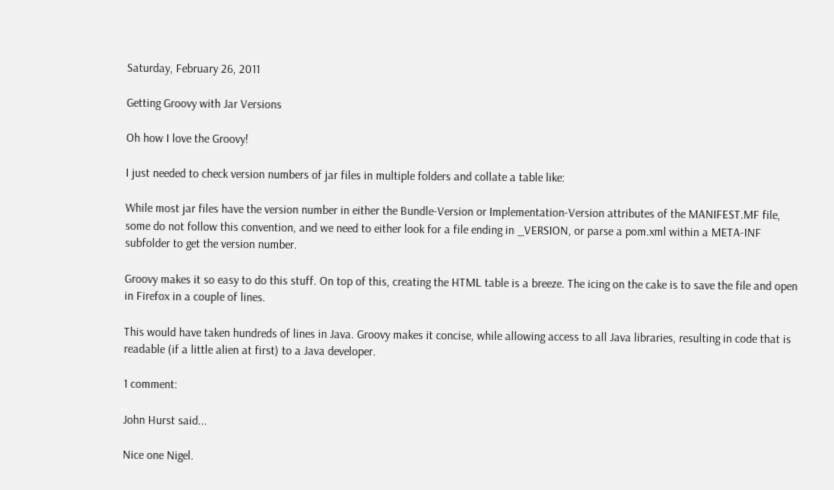Saturday, February 26, 2011

Getting Groovy with Jar Versions

Oh how I love the Groovy!

I just needed to check version numbers of jar files in multiple folders and collate a table like:

While most jar files have the version number in either the Bundle-Version or Implementation-Version attributes of the MANIFEST.MF file, some do not follow this convention, and we need to either look for a file ending in _VERSION, or parse a pom.xml within a META-INF subfolder to get the version number.

Groovy makes it so easy to do this stuff. On top of this, creating the HTML table is a breeze. The icing on the cake is to save the file and open in Firefox in a couple of lines.

This would have taken hundreds of lines in Java. Groovy makes it concise, while allowing access to all Java libraries, resulting in code that is readable (if a little alien at first) to a Java developer.

1 comment:

John Hurst said...

Nice one Nigel.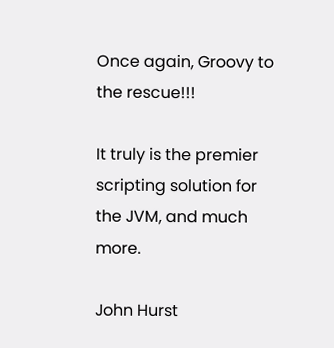Once again, Groovy to the rescue!!!

It truly is the premier scripting solution for the JVM, and much more.

John Hurst